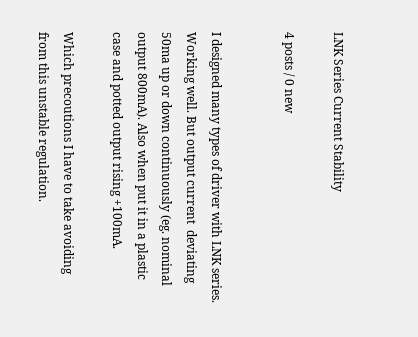LNK Series Current Stability

4 posts / 0 new


I designed many types of driver with LNK series. Working well. But output current  deviating 50ma up or down continuously (eg. nominal output 800mA). Also when put it in a plastic case and potted output rising +100mA.

Which precoutions I have to take avoiding from this unstable regulation.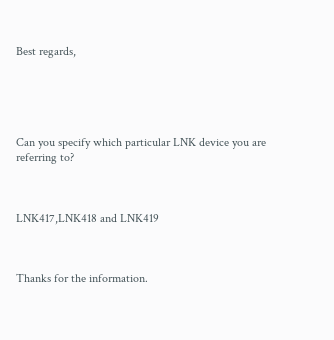Best regards,





Can you specify which particular LNK device you are referring to?



LNK417,LNK418 and LNK419



Thanks for the information.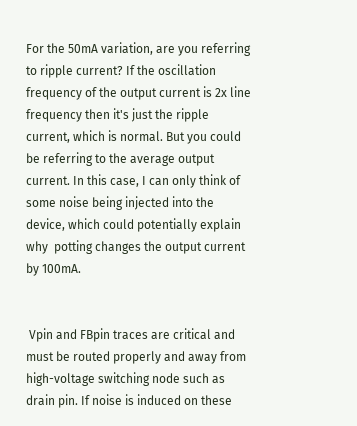For the 50mA variation, are you referring to ripple current? If the oscillation frequency of the output current is 2x line frequency then it's just the ripple current, which is normal. But you could be referring to the average output current. In this case, I can only think of some noise being injected into the device, which could potentially explain why  potting changes the output current by 100mA.


 Vpin and FBpin traces are critical and must be routed properly and away from high-voltage switching node such as drain pin. If noise is induced on these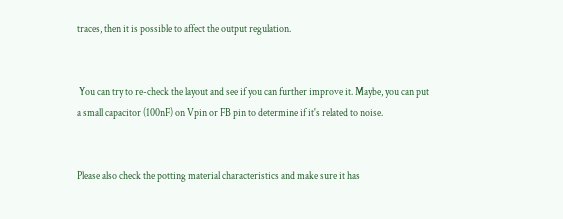traces, then it is possible to affect the output regulation.


 You can try to re-check the layout and see if you can further improve it. Maybe, you can put a small capacitor (100nF) on Vpin or FB pin to determine if it's related to noise.


Please also check the potting material characteristics and make sure it has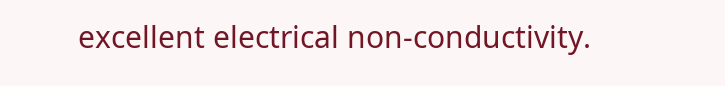excellent electrical non-conductivity.